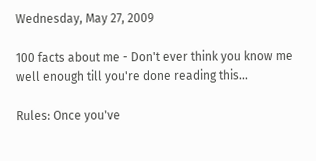Wednesday, May 27, 2009

100 facts about me - Don't ever think you know me well enough till you're done reading this...

Rules: Once you've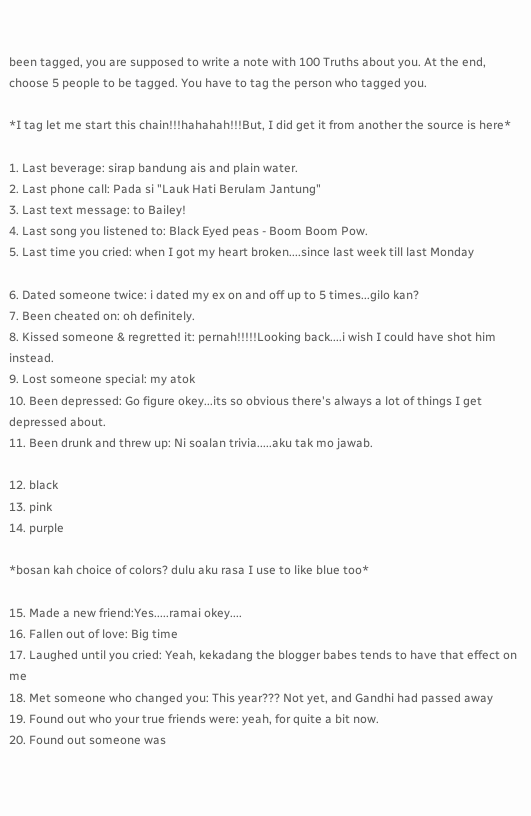been tagged, you are supposed to write a note with 100 Truths about you. At the end, choose 5 people to be tagged. You have to tag the person who tagged you.

*I tag let me start this chain!!!hahahah!!!But, I did get it from another the source is here*

1. Last beverage: sirap bandung ais and plain water.
2. Last phone call: Pada si "Lauk Hati Berulam Jantung"
3. Last text message: to Bailey!
4. Last song you listened to: Black Eyed peas - Boom Boom Pow.
5. Last time you cried: when I got my heart broken....since last week till last Monday

6. Dated someone twice: i dated my ex on and off up to 5 times...gilo kan?
7. Been cheated on: oh definitely.
8. Kissed someone & regretted it: pernah!!!!!Looking back....i wish I could have shot him instead.
9. Lost someone special: my atok
10. Been depressed: Go figure okey...its so obvious there's always a lot of things I get depressed about.
11. Been drunk and threw up: Ni soalan trivia.....aku tak mo jawab.

12. black
13. pink
14. purple

*bosan kah choice of colors? dulu aku rasa I use to like blue too*

15. Made a new friend:Yes.....ramai okey....
16. Fallen out of love: Big time
17. Laughed until you cried: Yeah, kekadang the blogger babes tends to have that effect on me
18. Met someone who changed you: This year??? Not yet, and Gandhi had passed away
19. Found out who your true friends were: yeah, for quite a bit now.
20. Found out someone was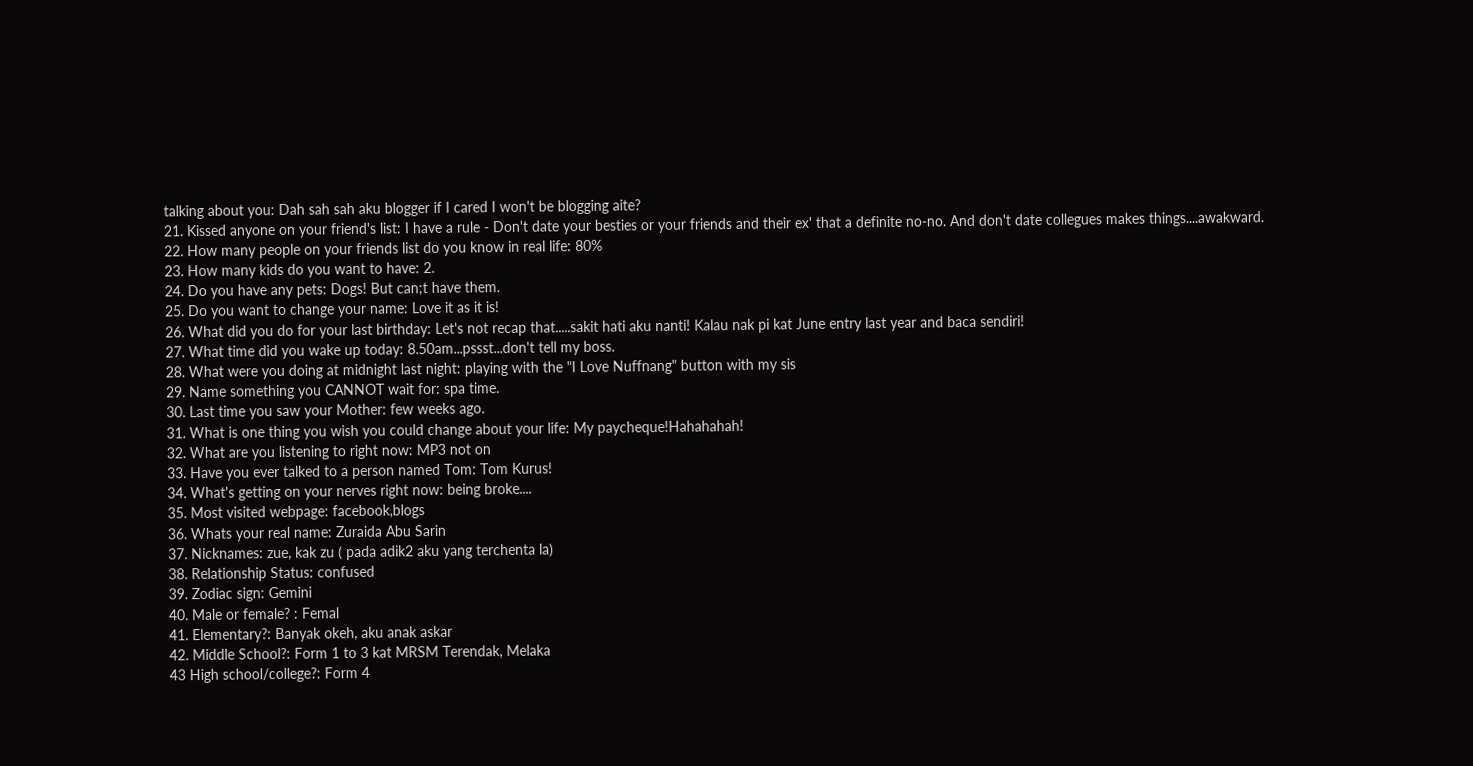talking about you: Dah sah sah aku blogger if I cared I won't be blogging aite?
21. Kissed anyone on your friend's list: I have a rule - Don't date your besties or your friends and their ex' that a definite no-no. And don't date collegues makes things....awakward.
22. How many people on your friends list do you know in real life: 80%
23. How many kids do you want to have: 2.
24. Do you have any pets: Dogs! But can;t have them.
25. Do you want to change your name: Love it as it is!
26. What did you do for your last birthday: Let's not recap that.....sakit hati aku nanti! Kalau nak pi kat June entry last year and baca sendiri!
27. What time did you wake up today: 8.50am...pssst...don't tell my boss.
28. What were you doing at midnight last night: playing with the "I Love Nuffnang" button with my sis
29. Name something you CANNOT wait for: spa time.
30. Last time you saw your Mother: few weeks ago.
31. What is one thing you wish you could change about your life: My paycheque!Hahahahah!
32. What are you listening to right now: MP3 not on
33. Have you ever talked to a person named Tom: Tom Kurus!
34. What's getting on your nerves right now: being broke....
35. Most visited webpage: facebook,blogs
36. Whats your real name: Zuraida Abu Sarin
37. Nicknames: zue, kak zu ( pada adik2 aku yang terchenta la)
38. Relationship Status: confused
39. Zodiac sign: Gemini
40. Male or female? : Femal
41. Elementary?: Banyak okeh, aku anak askar
42. Middle School?: Form 1 to 3 kat MRSM Terendak, Melaka
43 High school/college?: Form 4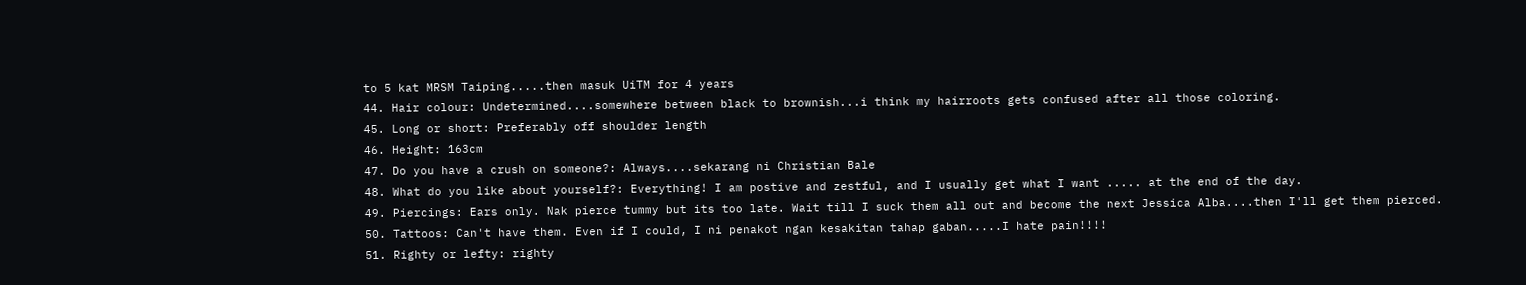to 5 kat MRSM Taiping.....then masuk UiTM for 4 years
44. Hair colour: Undetermined....somewhere between black to brownish...i think my hairroots gets confused after all those coloring.
45. Long or short: Preferably off shoulder length
46. Height: 163cm
47. Do you have a crush on someone?: Always....sekarang ni Christian Bale
48. What do you like about yourself?: Everything! I am postive and zestful, and I usually get what I want ..... at the end of the day.
49. Piercings: Ears only. Nak pierce tummy but its too late. Wait till I suck them all out and become the next Jessica Alba....then I'll get them pierced.
50. Tattoos: Can't have them. Even if I could, I ni penakot ngan kesakitan tahap gaban.....I hate pain!!!!
51. Righty or lefty: righty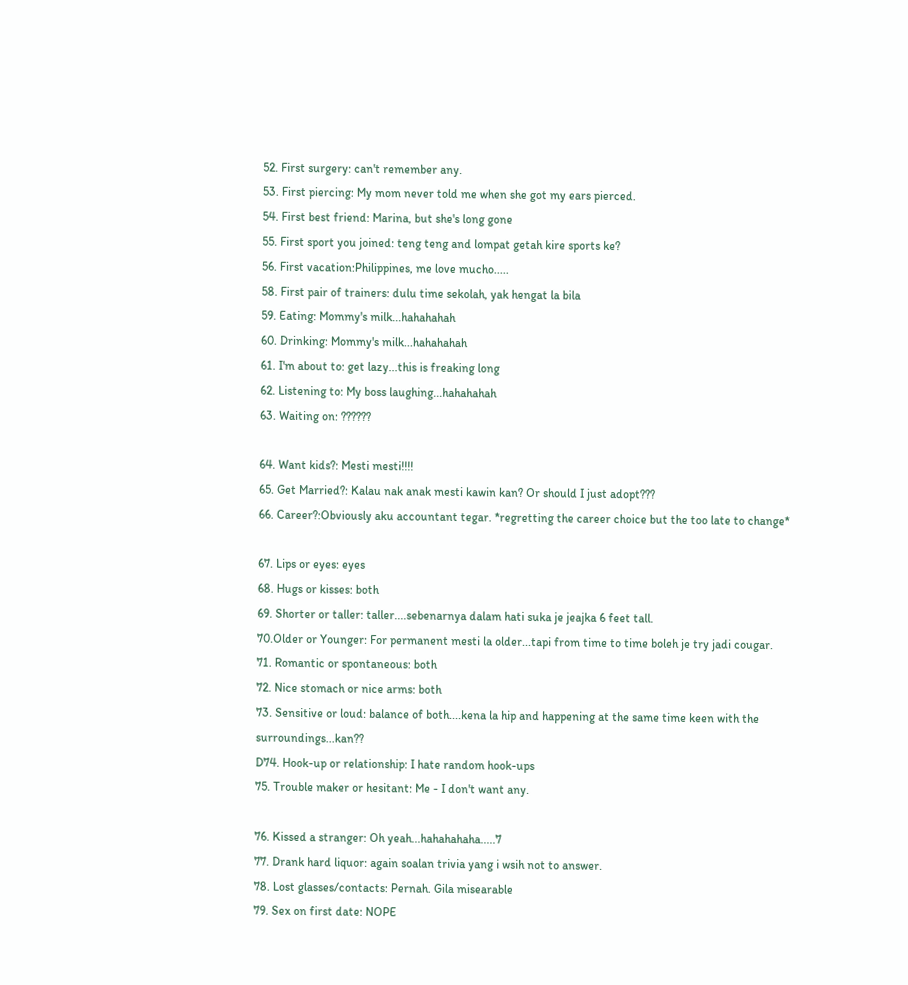52. First surgery: can't remember any.
53. First piercing: My mom never told me when she got my ears pierced.
54. First best friend: Marina, but she's long gone
55. First sport you joined: teng teng and lompat getah kire sports ke?
56. First vacation:Philippines, me love mucho.....
58. First pair of trainers: dulu time sekolah, yak hengat la bila
59. Eating: Mommy's milk...hahahahah
60. Drinking: Mommy's milk...hahahahah
61. I'm about to: get lazy...this is freaking long
62. Listening to: My boss laughing...hahahahah
63. Waiting on: ??????

64. Want kids?: Mesti mesti!!!!
65. Get Married?: Kalau nak anak mesti kawin kan? Or should I just adopt???
66. Career?:Obviously aku accountant tegar. *regretting the career choice but the too late to change*

67. Lips or eyes: eyes
68. Hugs or kisses: both
69. Shorter or taller: taller....sebenarnya dalam hati suka je jeajka 6 feet tall.
70.Older or Younger: For permanent mesti la older...tapi from time to time boleh je try jadi cougar.
71. Romantic or spontaneous: both
72. Nice stomach or nice arms: both
73. Sensitive or loud: balance of both....kena la hip and happening at the same time keen with the surroundings...kan??
D74. Hook-up or relationship: I hate random hook-ups
75. Trouble maker or hesitant: Me - I don't want any.

76. Kissed a stranger: Oh yeah...hahahahaha.....7
77. Drank hard liquor: again soalan trivia yang i wsih not to answer.
78. Lost glasses/contacts: Pernah. Gila misearable
79. Sex on first date: NOPE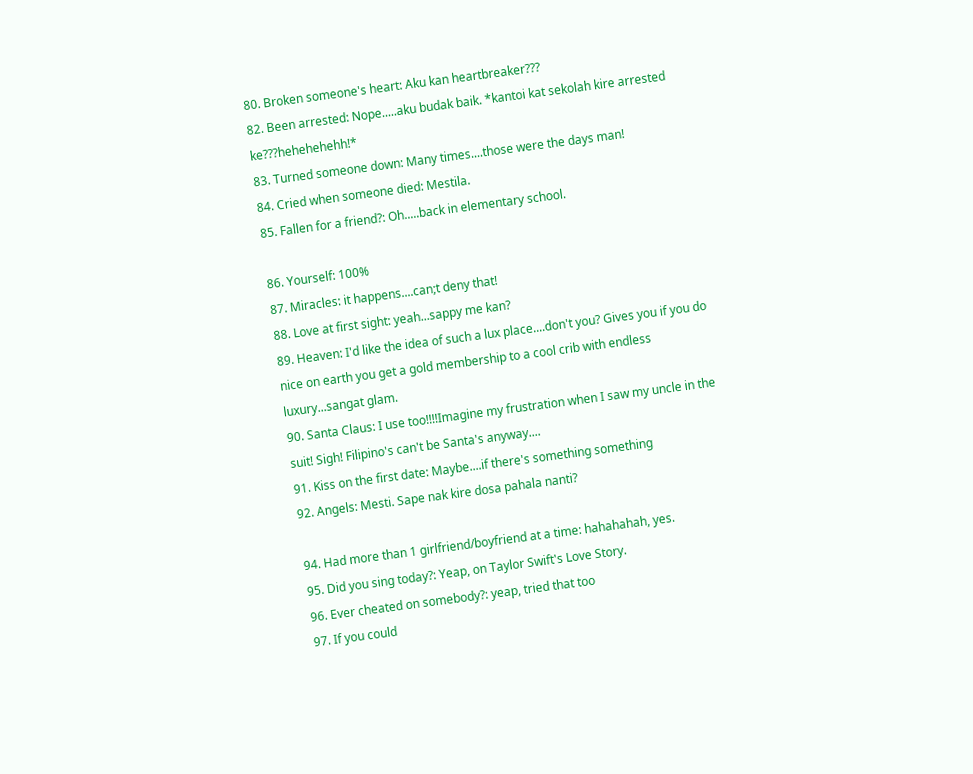80. Broken someone's heart: Aku kan heartbreaker???
82. Been arrested: Nope.....aku budak baik. *kantoi kat sekolah kire arrested ke???hehehehehh!*
83. Turned someone down: Many times....those were the days man!
84. Cried when someone died: Mestila.
85. Fallen for a friend?: Oh.....back in elementary school.

86. Yourself: 100%
87. Miracles: it happens....can;t deny that!
88. Love at first sight: yeah...sappy me kan?
89. Heaven: I'd like the idea of such a lux place....don't you? Gives you if you do nice on earth you get a gold membership to a cool crib with endless luxury...sangat glam.
90. Santa Claus: I use too!!!!Imagine my frustration when I saw my uncle in the suit! Sigh! Filipino's can't be Santa's anyway....
91. Kiss on the first date: Maybe....if there's something something
92. Angels: Mesti. Sape nak kire dosa pahala nanti?

94. Had more than 1 girlfriend/boyfriend at a time: hahahahah, yes.
95. Did you sing today?: Yeap, on Taylor Swift's Love Story.
96. Ever cheated on somebody?: yeap, tried that too
97. If you could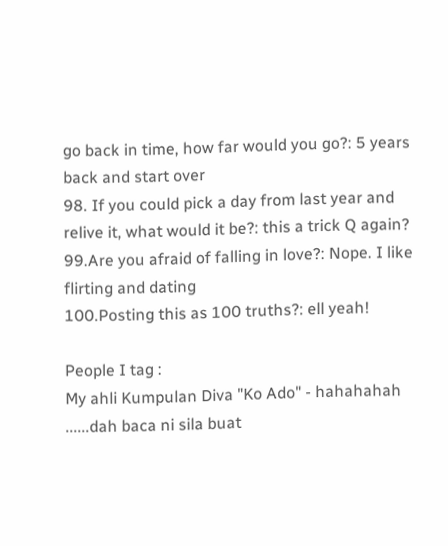go back in time, how far would you go?: 5 years back and start over
98. If you could pick a day from last year and relive it, what would it be?: this a trick Q again?
99.Are you afraid of falling in love?: Nope. I like flirting and dating
100.Posting this as 100 truths?: ell yeah!

People I tag :
My ahli Kumpulan Diva "Ko Ado" - hahahahah ......dah baca ni sila buat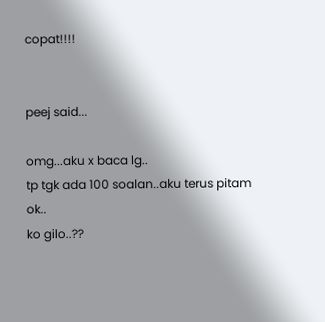copat!!!!


peej said...

omg...aku x baca lg..
tp tgk ada 100 soalan..aku terus pitam ok..
ko gilo..??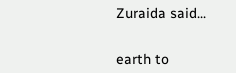Zuraida said...


earth to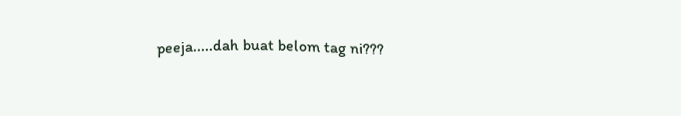peeja.....dah buat belom tag ni???